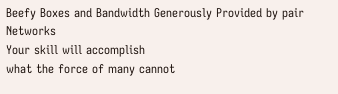Beefy Boxes and Bandwidth Generously Provided by pair Networks
Your skill will accomplish
what the force of many cannot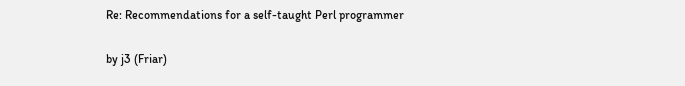Re: Recommendations for a self-taught Perl programmer

by j3 (Friar)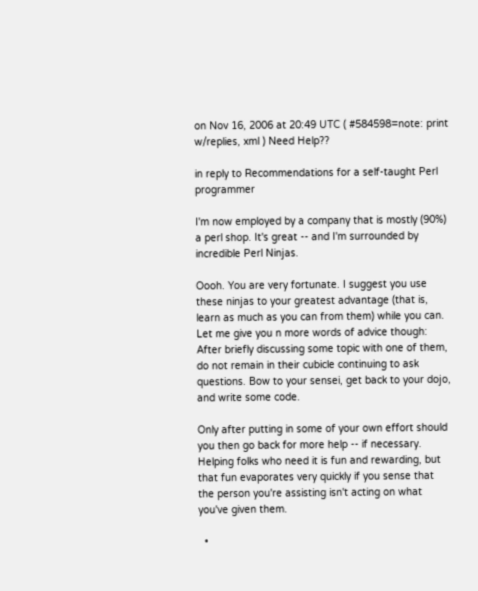on Nov 16, 2006 at 20:49 UTC ( #584598=note: print w/replies, xml ) Need Help??

in reply to Recommendations for a self-taught Perl programmer

I'm now employed by a company that is mostly (90%) a perl shop. It's great -- and I'm surrounded by incredible Perl Ninjas.

Oooh. You are very fortunate. I suggest you use these ninjas to your greatest advantage (that is, learn as much as you can from them) while you can. Let me give you n more words of advice though: After briefly discussing some topic with one of them, do not remain in their cubicle continuing to ask questions. Bow to your sensei, get back to your dojo, and write some code.

Only after putting in some of your own effort should you then go back for more help -- if necessary. Helping folks who need it is fun and rewarding, but that fun evaporates very quickly if you sense that the person you're assisting isn't acting on what you've given them.

  •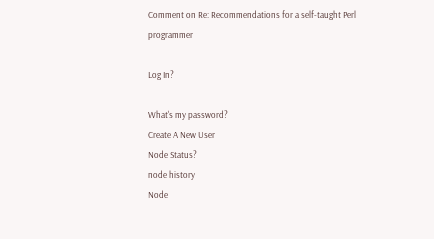Comment on Re: Recommendations for a self-taught Perl programmer

Log In?

What's my password?
Create A New User
Node Status?
node history
Node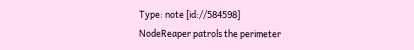Type: note [id://584598]
NodeReaper patrols the perimeter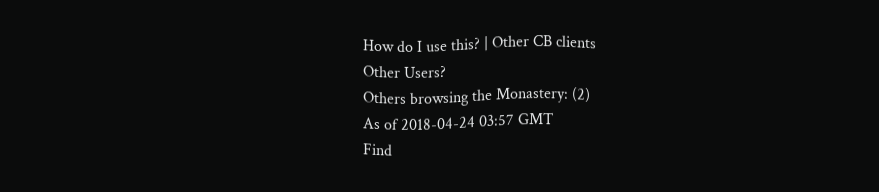How do I use this? | Other CB clients
Other Users?
Others browsing the Monastery: (2)
As of 2018-04-24 03:57 GMT
Find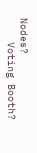Nodes?
    Voting Booth?